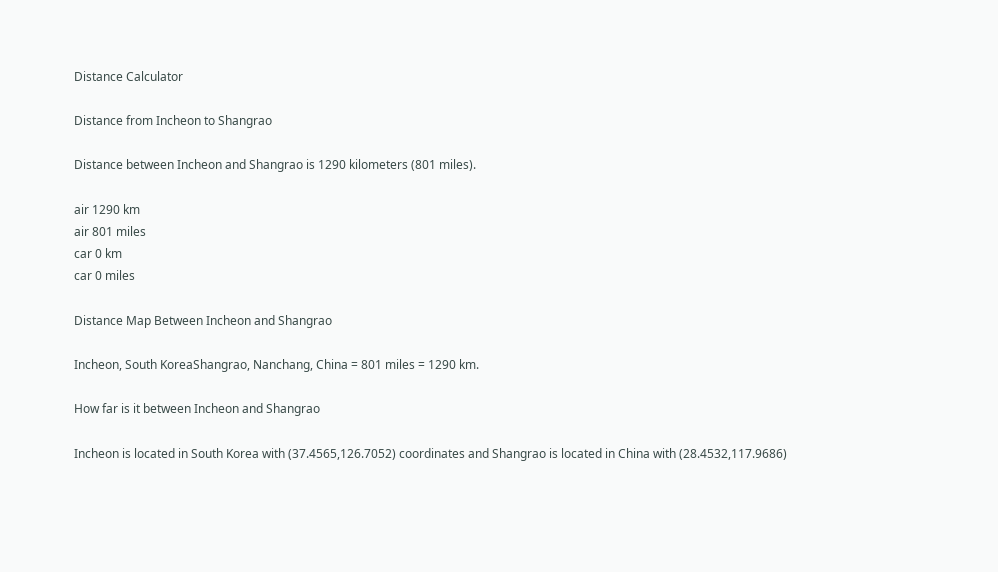Distance Calculator

Distance from Incheon to Shangrao

Distance between Incheon and Shangrao is 1290 kilometers (801 miles).

air 1290 km
air 801 miles
car 0 km
car 0 miles

Distance Map Between Incheon and Shangrao

Incheon, South KoreaShangrao, Nanchang, China = 801 miles = 1290 km.

How far is it between Incheon and Shangrao

Incheon is located in South Korea with (37.4565,126.7052) coordinates and Shangrao is located in China with (28.4532,117.9686)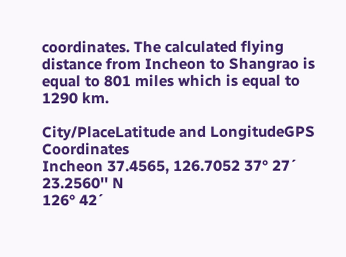coordinates. The calculated flying distance from Incheon to Shangrao is equal to 801 miles which is equal to 1290 km.

City/PlaceLatitude and LongitudeGPS Coordinates
Incheon 37.4565, 126.7052 37° 27´ 23.2560'' N
126° 42´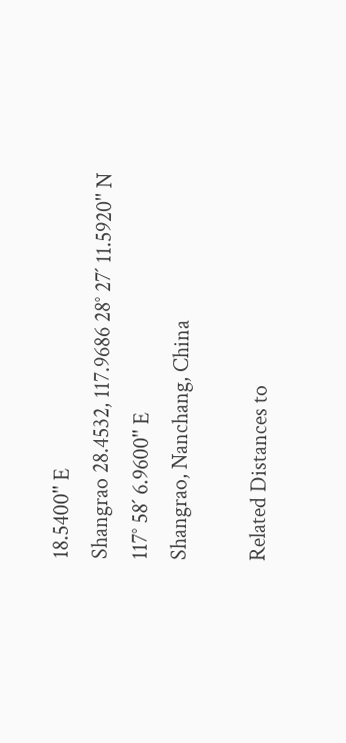18.5400'' E
Shangrao 28.4532, 117.9686 28° 27´ 11.5920'' N
117° 58´ 6.9600'' E
Shangrao, Nanchang, China

Related Distances to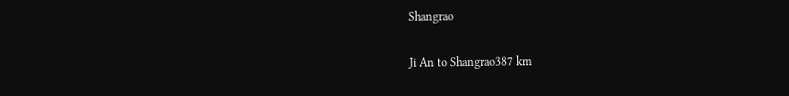Shangrao

Ji An to Shangrao387 km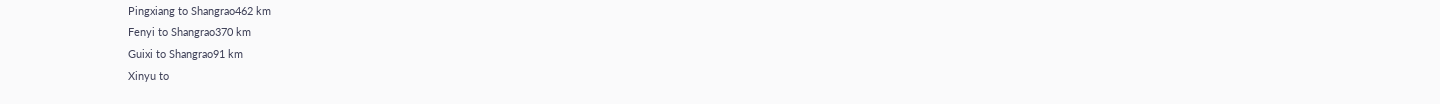Pingxiang to Shangrao462 km
Fenyi to Shangrao370 km
Guixi to Shangrao91 km
Xinyu to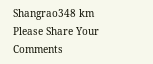Shangrao348 km
Please Share Your Comments